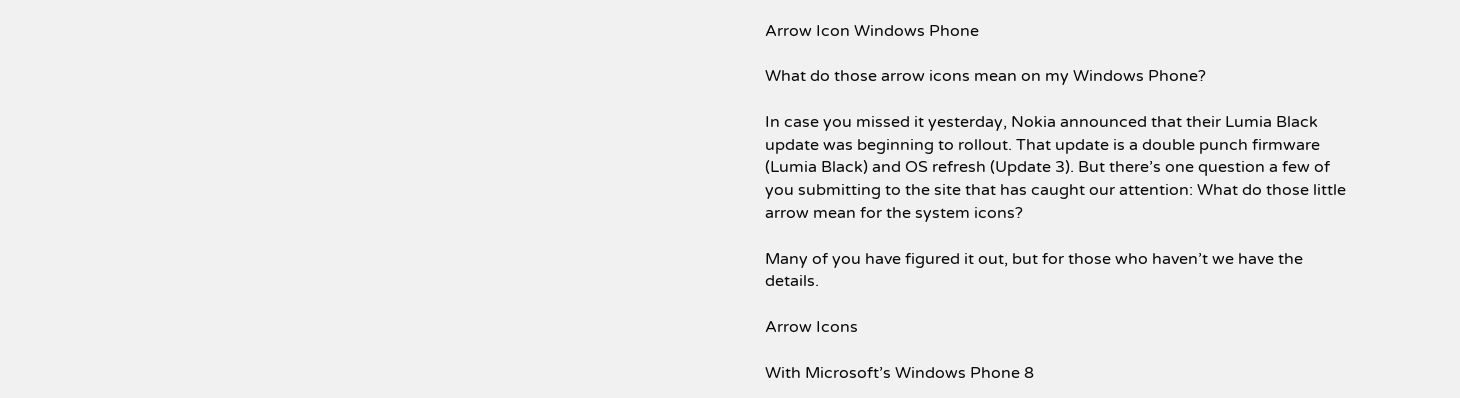Arrow Icon Windows Phone

What do those arrow icons mean on my Windows Phone?

In case you missed it yesterday, Nokia announced that their Lumia Black update was beginning to rollout. That update is a double punch firmware (Lumia Black) and OS refresh (Update 3). But there’s one question a few of you submitting to the site that has caught our attention: What do those little arrow mean for the system icons?

Many of you have figured it out, but for those who haven’t we have the details.

Arrow Icons

With Microsoft’s Windows Phone 8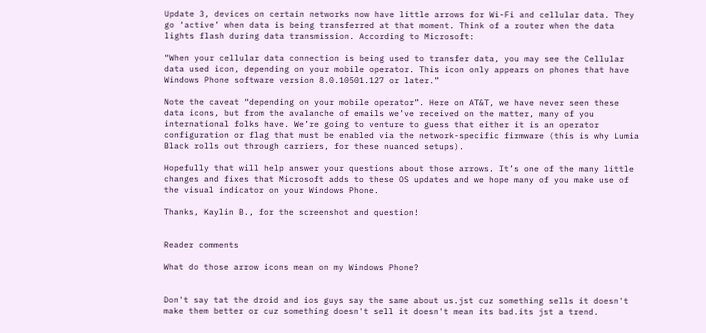Update 3, devices on certain networks now have little arrows for Wi-Fi and cellular data. They go ‘active’ when data is being transferred at that moment. Think of a router when the data lights flash during data transmission. According to Microsoft:

“When your cellular data connection is being used to transfer data, you may see the Cellular data used icon, depending on your mobile operator. This icon only appears on phones that have Windows Phone software version 8.0.10501.127 or later.”

Note the caveat “depending on your mobile operator”. Here on AT&T, we have never seen these data icons, but from the avalanche of emails we’ve received on the matter, many of you international folks have. We’re going to venture to guess that either it is an operator configuration or flag that must be enabled via the network-specific firmware (this is why Lumia Black rolls out through carriers, for these nuanced setups).

Hopefully that will help answer your questions about those arrows. It’s one of the many little changes and fixes that Microsoft adds to these OS updates and we hope many of you make use of the visual indicator on your Windows Phone.

Thanks, Kaylin B., for the screenshot and question!


Reader comments

What do those arrow icons mean on my Windows Phone?


Don't say tat the droid and ios guys say the same about us.jst cuz something sells it doesn't make them better or cuz something doesn't sell it doesn't mean its bad.its jst a trend.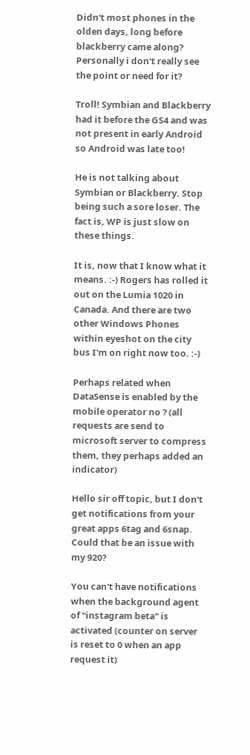Didn't most phones in the olden days, long before blackberry came along? Personally i don't really see the point or need for it?

Troll! Symbian and Blackberry had it before the GS4 and was not present in early Android so Android was late too!

He is not talking about Symbian or Blackberry. Stop being such a sore loser. The fact is, WP is just slow on these things.

It is, now that I know what it means. :-) Rogers has rolled it out on the Lumia 1020 in Canada. And there are two other Windows Phones within eyeshot on the city bus I'm on right now too. :-)

Perhaps related when DataSense is enabled by the mobile operator no ? (all requests are send to microsoft server to compress them, they perhaps added an indicator)

Hello sir off topic, but I don't get notifications from your great apps 6tag and 6snap. Could that be an issue with my 920?

You can't have notifications when the background agent of "instagram beta" is activated (counter on server is reset to 0 when an app request it)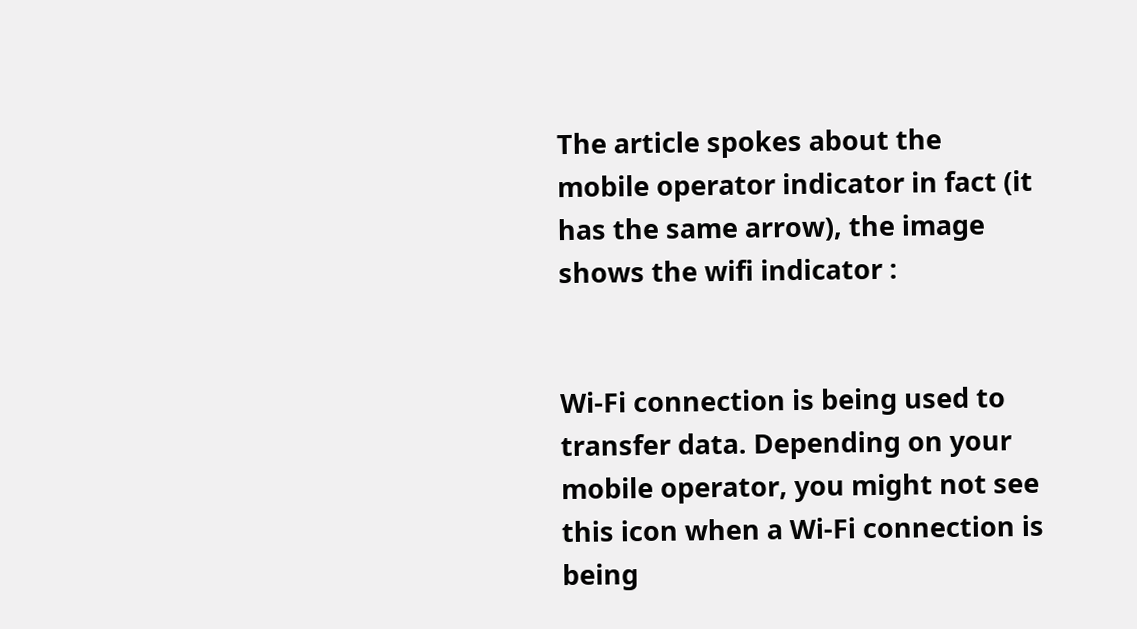The article spokes about the mobile operator indicator in fact (it has the same arrow), the image shows the wifi indicator :


Wi-Fi connection is being used to transfer data. Depending on your mobile operator, you might not see this icon when a Wi-Fi connection is being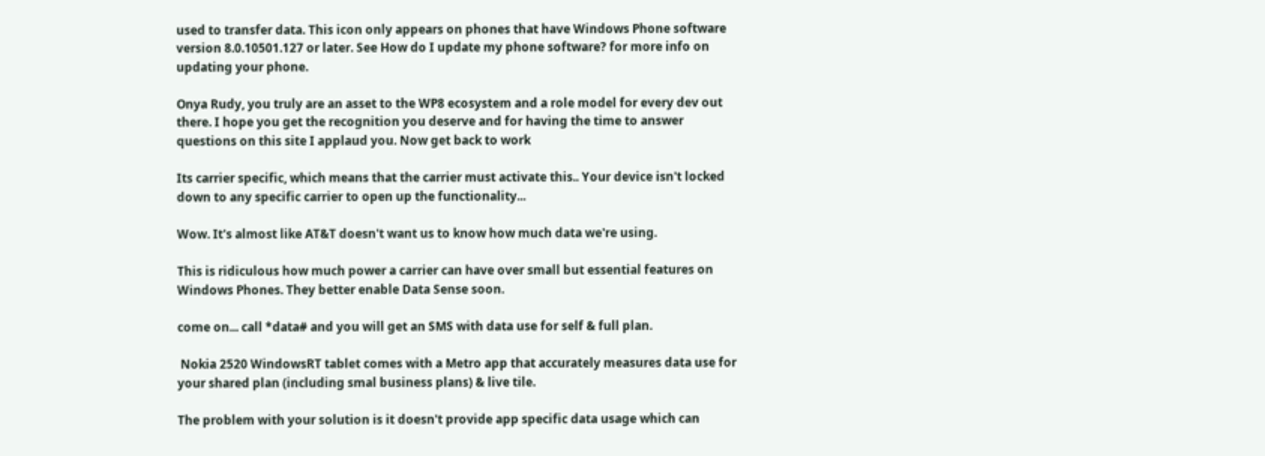used to transfer data. This icon only appears on phones that have Windows Phone software version 8.0.10501.127 or later. See How do I update my phone software? for more info on updating your phone.

Onya Rudy, you truly are an asset to the WP8 ecosystem and a role model for every dev out there. I hope you get the recognition you deserve and for having the time to answer questions on this site I applaud you. Now get back to work

Its carrier specific, which means that the carrier must activate this.. Your device isn't locked down to any specific carrier to open up the functionality...

Wow. It's almost like AT&T doesn't want us to know how much data we're using.

This is ridiculous how much power a carrier can have over small but essential features on Windows Phones. They better enable Data Sense soon.

come on... call *data# and you will get an SMS with data use for self & full plan.

 Nokia 2520 WindowsRT tablet comes with a Metro app that accurately measures data use for your shared plan (including smal business plans) & live tile.

The problem with your solution is it doesn't provide app specific data usage which can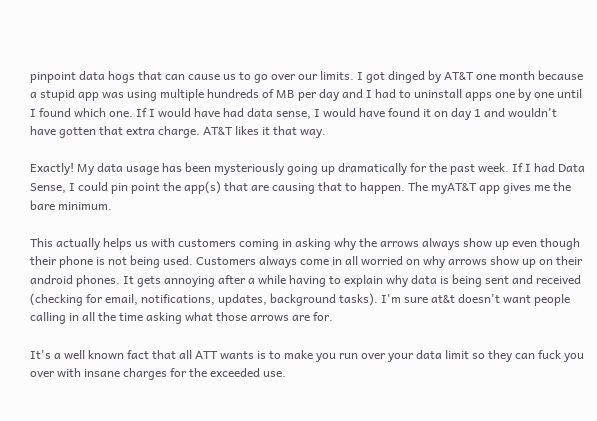pinpoint data hogs that can cause us to go over our limits. I got dinged by AT&T one month because a stupid app was using multiple hundreds of MB per day and I had to uninstall apps one by one until I found which one. If I would have had data sense, I would have found it on day 1 and wouldn't have gotten that extra charge. AT&T likes it that way.

Exactly! My data usage has been mysteriously going up dramatically for the past week. If I had Data Sense, I could pin point the app(s) that are causing that to happen. The myAT&T app gives me the bare minimum.

This actually helps us with customers coming in asking why the arrows always show up even though their phone is not being used. Customers always come in all worried on why arrows show up on their android phones. It gets annoying after a while having to explain why data is being sent and received (checking for email, notifications, updates, background tasks). I'm sure at&t doesn't want people calling in all the time asking what those arrows are for.

It's a well known fact that all ATT wants is to make you run over your data limit so they can fuck you over with insane charges for the exceeded use.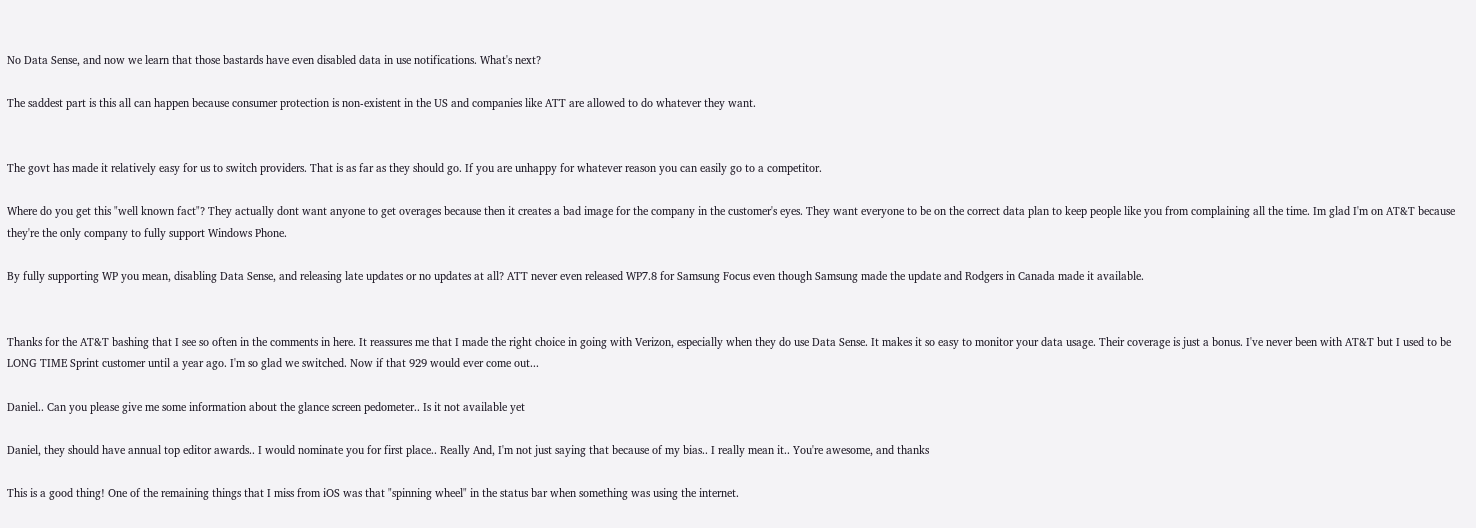No Data Sense, and now we learn that those bastards have even disabled data in use notifications. What's next?

The saddest part is this all can happen because consumer protection is non-existent in the US and companies like ATT are allowed to do whatever they want.


The govt has made it relatively easy for us to switch providers. That is as far as they should go. If you are unhappy for whatever reason you can easily go to a competitor.

Where do you get this "well known fact"? They actually dont want anyone to get overages because then it creates a bad image for the company in the customer's eyes. They want everyone to be on the correct data plan to keep people like you from complaining all the time. Im glad I'm on AT&T because they're the only company to fully support Windows Phone.

By fully supporting WP you mean, disabling Data Sense, and releasing late updates or no updates at all? ATT never even released WP7.8 for Samsung Focus even though Samsung made the update and Rodgers in Canada made it available.


Thanks for the AT&T bashing that I see so often in the comments in here. It reassures me that I made the right choice in going with Verizon, especially when they do use Data Sense. It makes it so easy to monitor your data usage. Their coverage is just a bonus. I've never been with AT&T but I used to be LONG TIME Sprint customer until a year ago. I'm so glad we switched. Now if that 929 would ever come out...

Daniel.. Can you please give me some information about the glance screen pedometer.. Is it not available yet

Daniel, they should have annual top editor awards.. I would nominate you for first place.. Really And, I'm not just saying that because of my bias.. I really mean it.. You're awesome, and thanks

This is a good thing! One of the remaining things that I miss from iOS was that "spinning wheel" in the status bar when something was using the internet.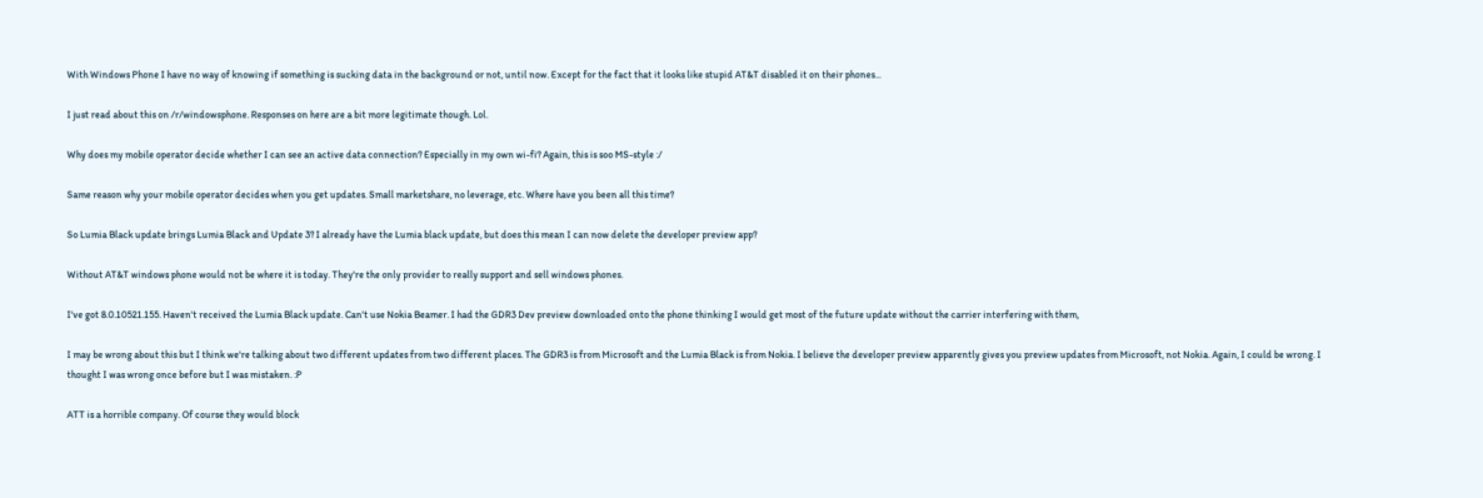With Windows Phone I have no way of knowing if something is sucking data in the background or not, until now. Except for the fact that it looks like stupid AT&T disabled it on their phones...

I just read about this on /r/windowsphone. Responses on here are a bit more legitimate though. Lol.

Why does my mobile operator decide whether I can see an active data connection? Especially in my own wi-fi? Again, this is soo MS-style :/

Same reason why your mobile operator decides when you get updates. Small marketshare, no leverage, etc. Where have you been all this time?

So Lumia Black update brings Lumia Black and Update 3? I already have the Lumia black update, but does this mean I can now delete the developer preview app?

Without AT&T windows phone would not be where it is today. They're the only provider to really support and sell windows phones.

I've got 8.0.10521.155. Haven't received the Lumia Black update. Can't use Nokia Beamer. I had the GDR3 Dev preview downloaded onto the phone thinking I would get most of the future update without the carrier interfering with them,

I may be wrong about this but I think we're talking about two different updates from two different places. The GDR3 is from Microsoft and the Lumia Black is from Nokia. I believe the developer preview apparently gives you preview updates from Microsoft, not Nokia. Again, I could be wrong. I thought I was wrong once before but I was mistaken. :P

ATT is a horrible company. Of course they would block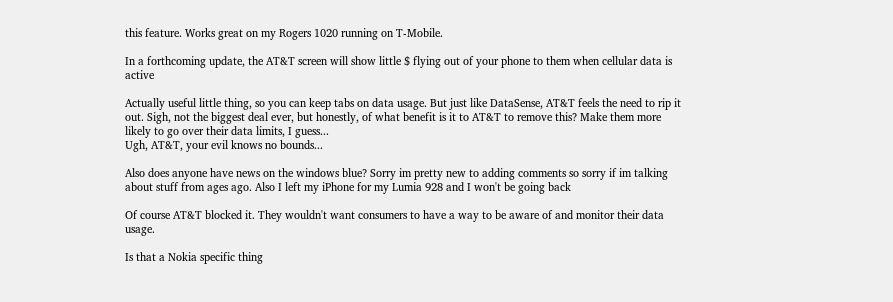this feature. Works great on my Rogers 1020 running on T-Mobile.

In a forthcoming update, the AT&T screen will show little $ flying out of your phone to them when cellular data is active

Actually useful little thing, so you can keep tabs on data usage. But just like DataSense, AT&T feels the need to rip it out. Sigh, not the biggest deal ever, but honestly, of what benefit is it to AT&T to remove this? Make them more likely to go over their data limits, I guess...
Ugh, AT&T, your evil knows no bounds...

Also does anyone have news on the windows blue? Sorry im pretty new to adding comments so sorry if im talking about stuff from ages ago. Also I left my iPhone for my Lumia 928 and I won't be going back

Of course AT&T blocked it. They wouldn't want consumers to have a way to be aware of and monitor their data usage.

Is that a Nokia specific thing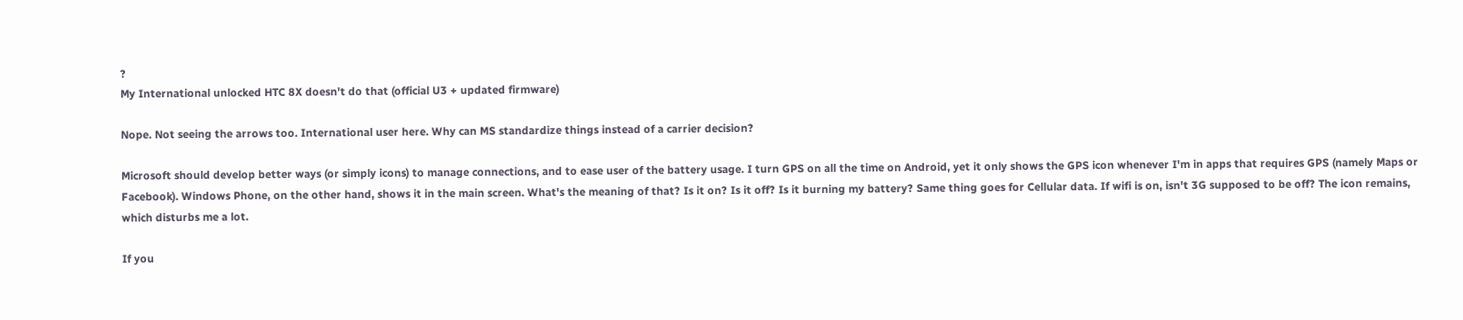?
My International unlocked HTC 8X doesn't do that (official U3 + updated firmware)

Nope. Not seeing the arrows too. International user here. Why can MS standardize things instead of a carrier decision?

Microsoft should develop better ways (or simply icons) to manage connections, and to ease user of the battery usage. I turn GPS on all the time on Android, yet it only shows the GPS icon whenever I'm in apps that requires GPS (namely Maps or Facebook). Windows Phone, on the other hand, shows it in the main screen. What's the meaning of that? Is it on? Is it off? Is it burning my battery? Same thing goes for Cellular data. If wifi is on, isn't 3G supposed to be off? The icon remains, which disturbs me a lot.

If you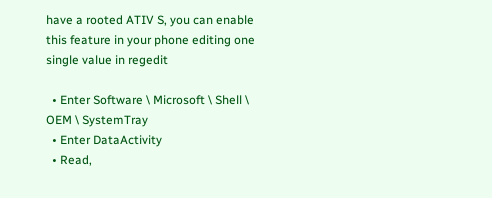have a rooted ATIV S, you can enable this feature in your phone editing one single value in regedit

  • Enter Software \ Microsoft \ Shell \ OEM \ SystemTray
  • Enter DataActivity
  • Read,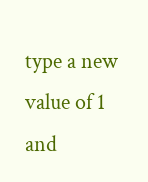type a new value of 1 and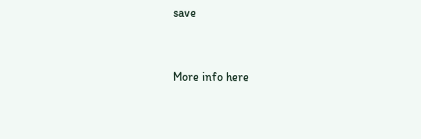save


More info here